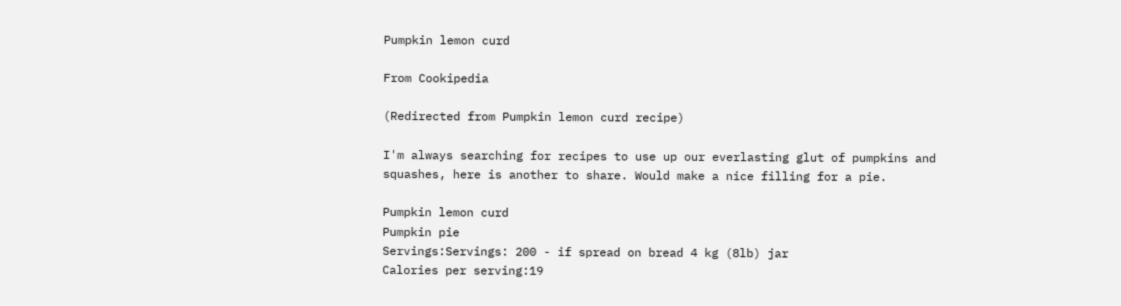Pumpkin lemon curd

From Cookipedia

(Redirected from Pumpkin lemon curd recipe)

I'm always searching for recipes to use up our everlasting glut of pumpkins and squashes, here is another to share. Would make a nice filling for a pie.

Pumpkin lemon curd
Pumpkin pie
Servings:Servings: 200 - if spread on bread 4 kg (8lb) jar
Calories per serving:19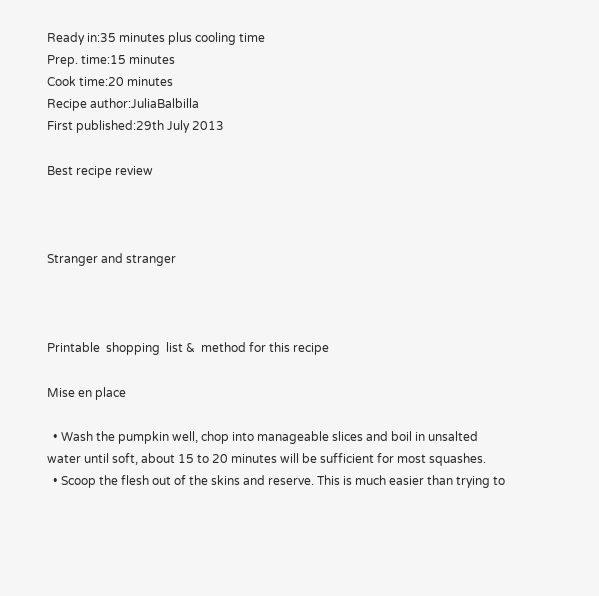Ready in:35 minutes plus cooling time
Prep. time:15 minutes
Cook time:20 minutes
Recipe author:JuliaBalbilla
First published:29th July 2013

Best recipe review



Stranger and stranger



Printable  shopping  list &  method for this recipe

Mise en place

  • Wash the pumpkin well, chop into manageable slices and boil in unsalted water until soft, about 15 to 20 minutes will be sufficient for most squashes.
  • Scoop the flesh out of the skins and reserve. This is much easier than trying to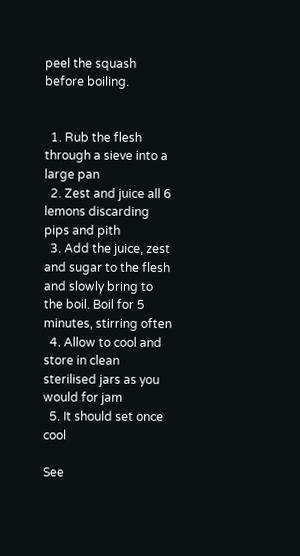peel the squash before boiling.


  1. Rub the flesh through a sieve into a large pan
  2. Zest and juice all 6 lemons discarding pips and pith
  3. Add the juice, zest and sugar to the flesh and slowly bring to the boil. Boil for 5 minutes, stirring often
  4. Allow to cool and store in clean sterilised jars as you would for jam
  5. It should set once cool

See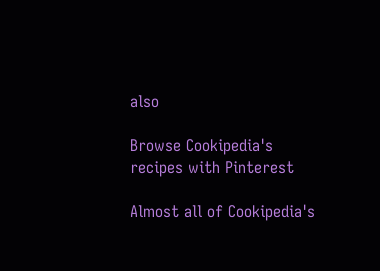also

Browse Cookipedia's recipes with Pinterest

Almost all of Cookipedia's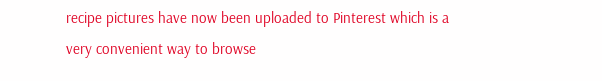recipe pictures have now been uploaded to Pinterest which is a very convenient way to browse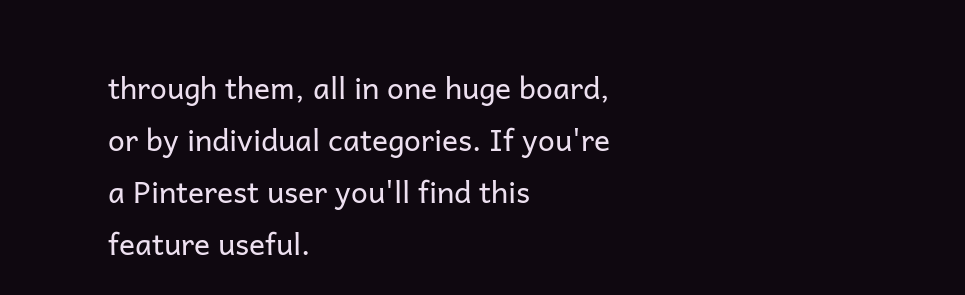through them, all in one huge board, or by individual categories. If you're a Pinterest user you'll find this feature useful.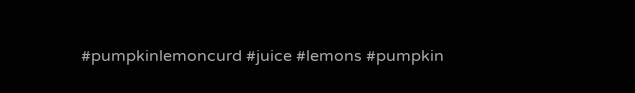#pumpkinlemoncurd #juice #lemons #pumpkin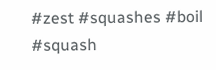#zest #squashes #boil #squash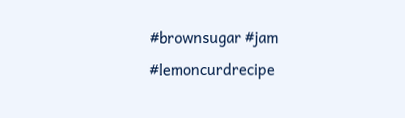#brownsugar #jam #lemoncurdrecipe